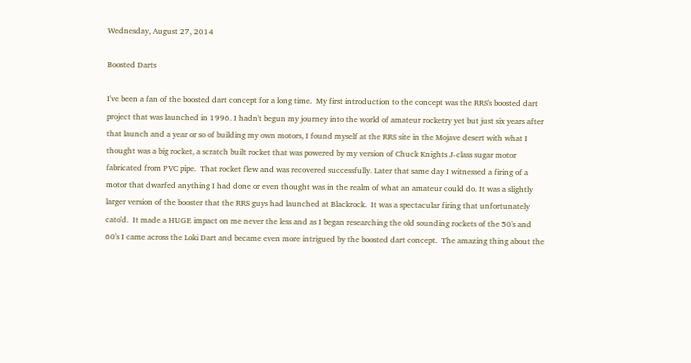Wednesday, August 27, 2014

Boosted Darts

I've been a fan of the boosted dart concept for a long time.  My first introduction to the concept was the RRS's boosted dart project that was launched in 1996. I hadn't begun my journey into the world of amateur rocketry yet but just six years after that launch and a year or so of building my own motors, I found myself at the RRS site in the Mojave desert with what I thought was a big rocket, a scratch built rocket that was powered by my version of Chuck Knights J-class sugar motor fabricated from PVC pipe.  That rocket flew and was recovered successfully. Later that same day I witnessed a firing of a motor that dwarfed anything I had done or even thought was in the realm of what an amateur could do. It was a slightly larger version of the booster that the RRS guys had launched at Blackrock.  It was a spectacular firing that unfortunately cato'd.  It made a HUGE impact on me never the less and as I began researching the old sounding rockets of the 50's and 60's I came across the Loki Dart and became even more intrigued by the boosted dart concept.  The amazing thing about the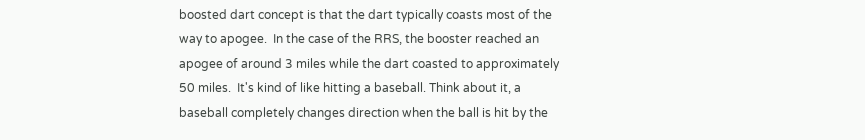boosted dart concept is that the dart typically coasts most of the way to apogee.  In the case of the RRS, the booster reached an apogee of around 3 miles while the dart coasted to approximately 50 miles.  It's kind of like hitting a baseball. Think about it, a baseball completely changes direction when the ball is hit by the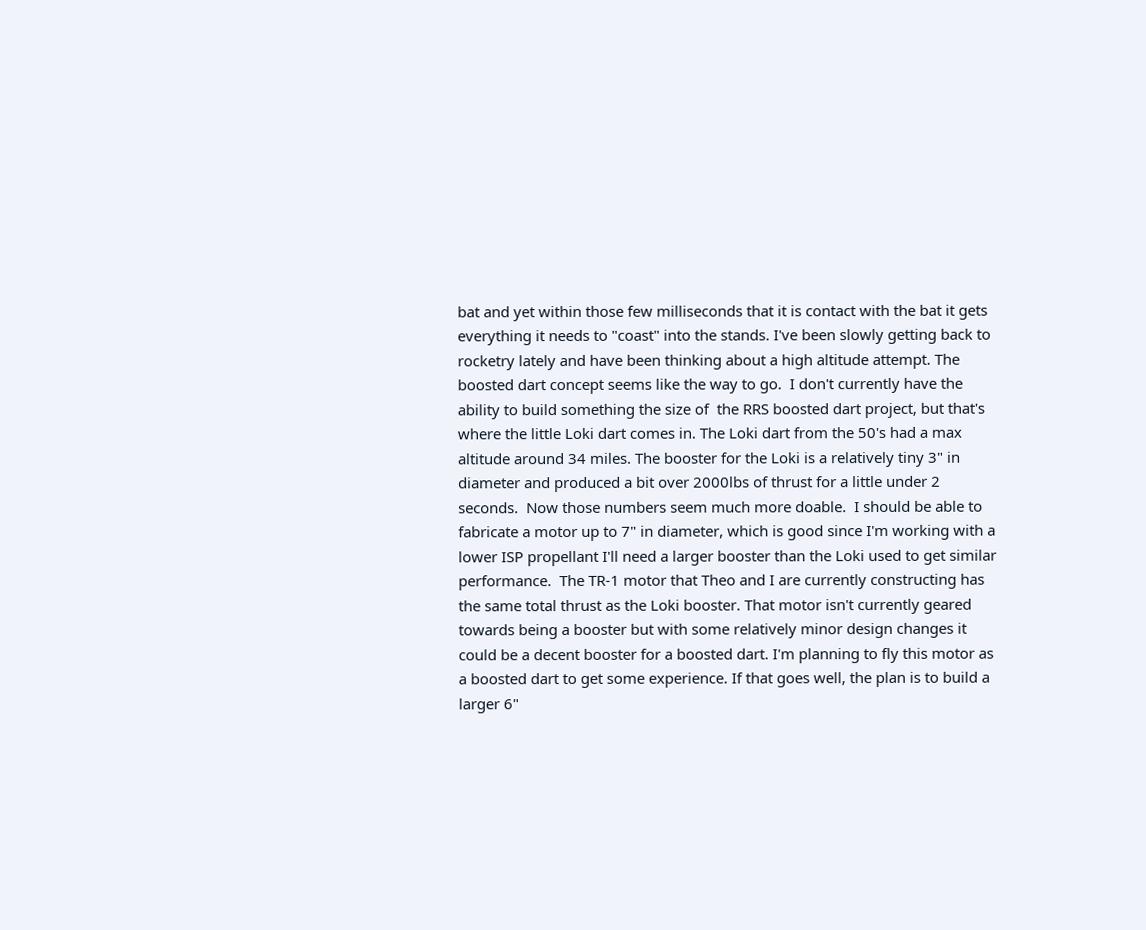bat and yet within those few milliseconds that it is contact with the bat it gets everything it needs to "coast" into the stands. I've been slowly getting back to rocketry lately and have been thinking about a high altitude attempt. The boosted dart concept seems like the way to go.  I don't currently have the ability to build something the size of  the RRS boosted dart project, but that's where the little Loki dart comes in. The Loki dart from the 50's had a max altitude around 34 miles. The booster for the Loki is a relatively tiny 3" in diameter and produced a bit over 2000lbs of thrust for a little under 2 seconds.  Now those numbers seem much more doable.  I should be able to fabricate a motor up to 7" in diameter, which is good since I'm working with a lower ISP propellant I'll need a larger booster than the Loki used to get similar performance.  The TR-1 motor that Theo and I are currently constructing has the same total thrust as the Loki booster. That motor isn't currently geared towards being a booster but with some relatively minor design changes it could be a decent booster for a boosted dart. I'm planning to fly this motor as a boosted dart to get some experience. If that goes well, the plan is to build a  larger 6"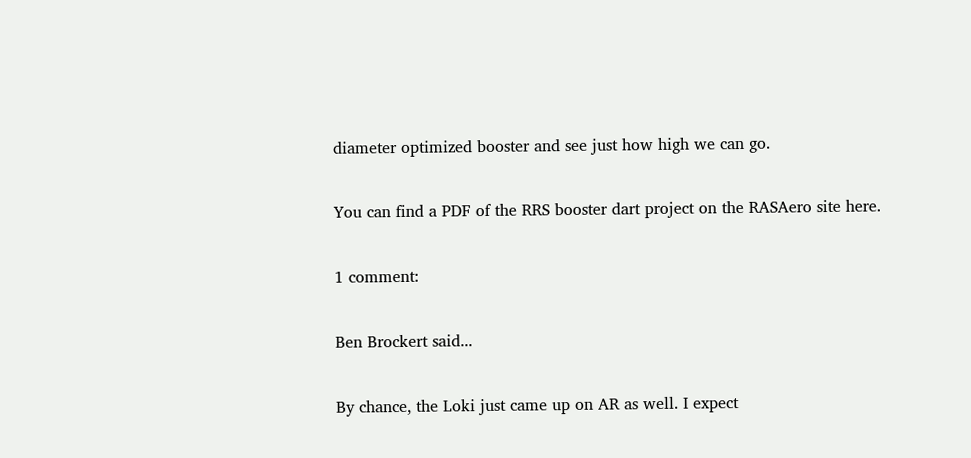diameter optimized booster and see just how high we can go.

You can find a PDF of the RRS booster dart project on the RASAero site here.

1 comment:

Ben Brockert said...

By chance, the Loki just came up on AR as well. I expect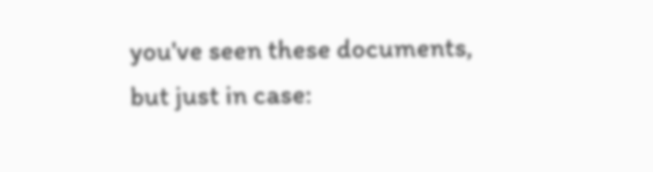you've seen these documents, but just in case: